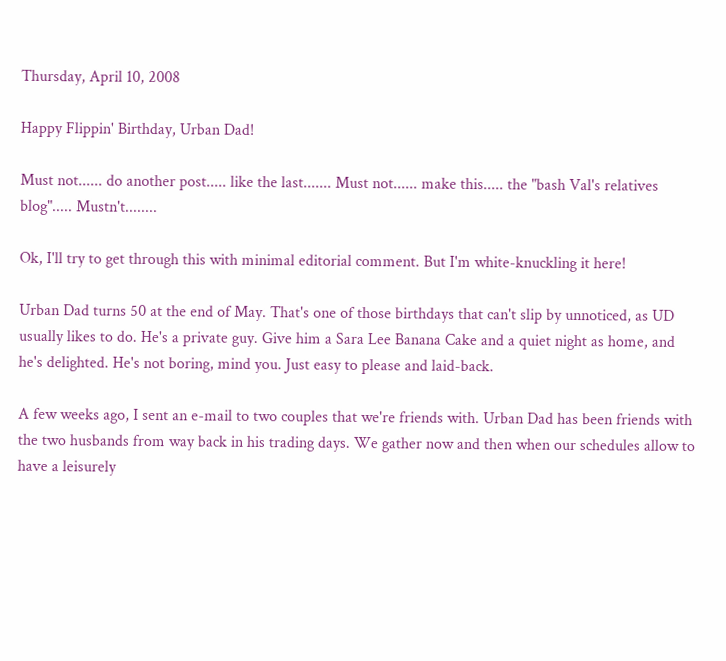Thursday, April 10, 2008

Happy Flippin' Birthday, Urban Dad!

Must not...... do another post..... like the last....... Must not...... make this..... the "bash Val's relatives blog"..... Mustn't........

Ok, I'll try to get through this with minimal editorial comment. But I'm white-knuckling it here!

Urban Dad turns 50 at the end of May. That's one of those birthdays that can't slip by unnoticed, as UD usually likes to do. He's a private guy. Give him a Sara Lee Banana Cake and a quiet night as home, and he's delighted. He's not boring, mind you. Just easy to please and laid-back.

A few weeks ago, I sent an e-mail to two couples that we're friends with. Urban Dad has been friends with the two husbands from way back in his trading days. We gather now and then when our schedules allow to have a leisurely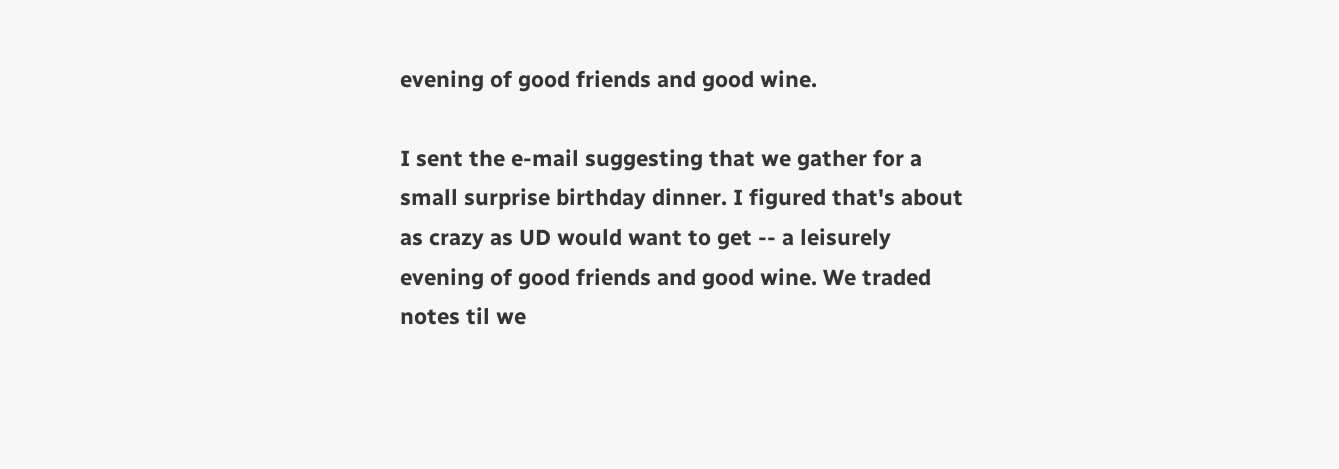evening of good friends and good wine.

I sent the e-mail suggesting that we gather for a small surprise birthday dinner. I figured that's about as crazy as UD would want to get -- a leisurely evening of good friends and good wine. We traded notes til we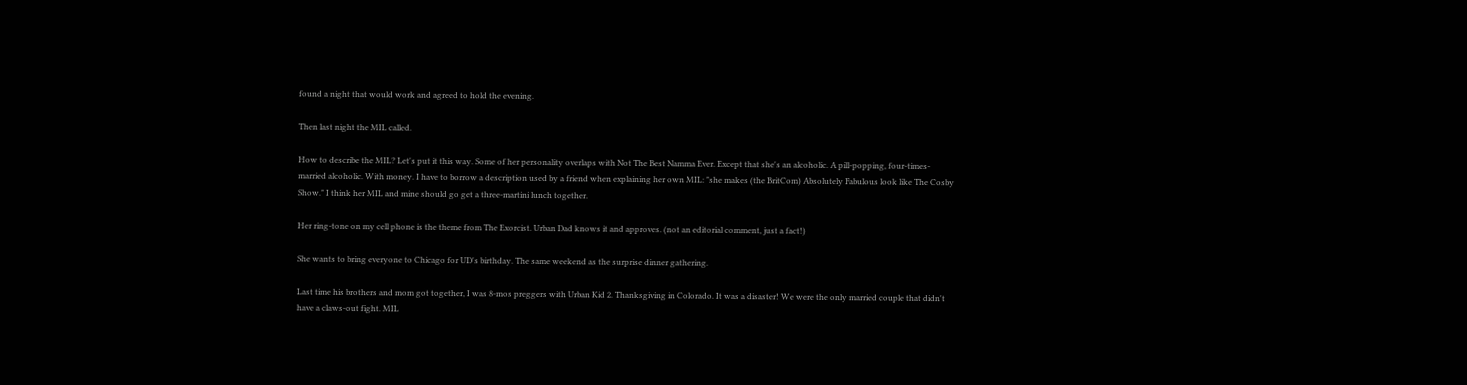found a night that would work and agreed to hold the evening.

Then last night the MIL called.

How to describe the MIL? Let's put it this way. Some of her personality overlaps with Not The Best Namma Ever. Except that she's an alcoholic. A pill-popping, four-times-married alcoholic. With money. I have to borrow a description used by a friend when explaining her own MIL: "she makes (the BritCom) Absolutely Fabulous look like The Cosby Show." I think her MIL and mine should go get a three-martini lunch together.

Her ring-tone on my cell phone is the theme from The Exorcist. Urban Dad knows it and approves. (not an editorial comment, just a fact!)

She wants to bring everyone to Chicago for UD's birthday. The same weekend as the surprise dinner gathering.

Last time his brothers and mom got together, I was 8-mos preggers with Urban Kid 2. Thanksgiving in Colorado. It was a disaster! We were the only married couple that didn't have a claws-out fight. MIL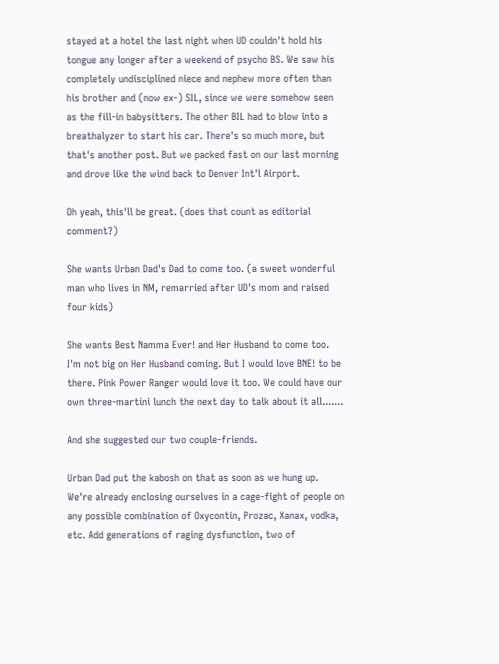stayed at a hotel the last night when UD couldn't hold his tongue any longer after a weekend of psycho BS. We saw his completely undisciplined niece and nephew more often than his brother and (now ex-) SIL, since we were somehow seen as the fill-in babysitters. The other BIL had to blow into a breathalyzer to start his car. There's so much more, but that's another post. But we packed fast on our last morning and drove like the wind back to Denver Int'l Airport.

Oh yeah, this'll be great. (does that count as editorial comment?)

She wants Urban Dad's Dad to come too. (a sweet wonderful man who lives in NM, remarried after UD's mom and raised four kids)

She wants Best Namma Ever! and Her Husband to come too. I'm not big on Her Husband coming. But I would love BNE! to be there. Pink Power Ranger would love it too. We could have our own three-martini lunch the next day to talk about it all.......

And she suggested our two couple-friends.

Urban Dad put the kabosh on that as soon as we hung up. We're already enclosing ourselves in a cage-fight of people on any possible combination of Oxycontin, Prozac, Xanax, vodka, etc. Add generations of raging dysfunction, two of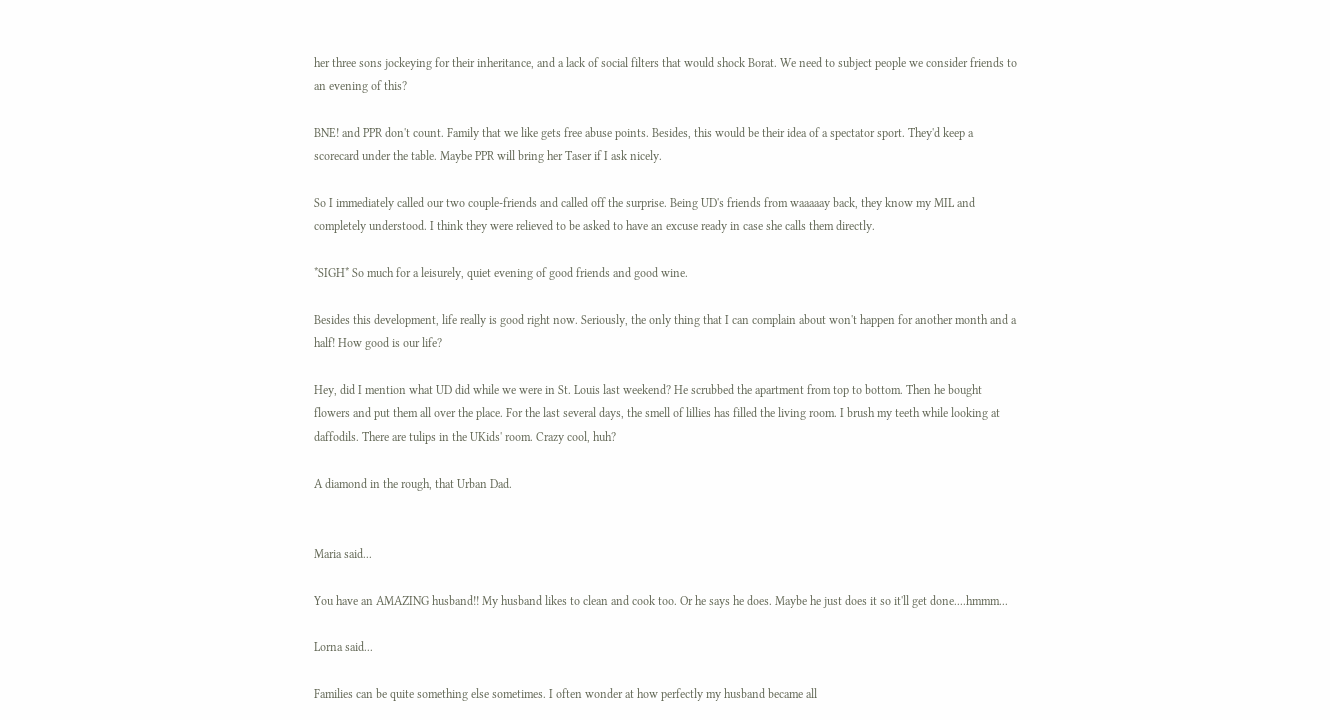her three sons jockeying for their inheritance, and a lack of social filters that would shock Borat. We need to subject people we consider friends to an evening of this?

BNE! and PPR don't count. Family that we like gets free abuse points. Besides, this would be their idea of a spectator sport. They'd keep a scorecard under the table. Maybe PPR will bring her Taser if I ask nicely.

So I immediately called our two couple-friends and called off the surprise. Being UD's friends from waaaaay back, they know my MIL and completely understood. I think they were relieved to be asked to have an excuse ready in case she calls them directly.

*SIGH* So much for a leisurely, quiet evening of good friends and good wine.

Besides this development, life really is good right now. Seriously, the only thing that I can complain about won't happen for another month and a half! How good is our life?

Hey, did I mention what UD did while we were in St. Louis last weekend? He scrubbed the apartment from top to bottom. Then he bought flowers and put them all over the place. For the last several days, the smell of lillies has filled the living room. I brush my teeth while looking at daffodils. There are tulips in the UKids' room. Crazy cool, huh?

A diamond in the rough, that Urban Dad.


Maria said...

You have an AMAZING husband!! My husband likes to clean and cook too. Or he says he does. Maybe he just does it so it'll get done....hmmm...

Lorna said...

Families can be quite something else sometimes. I often wonder at how perfectly my husband became all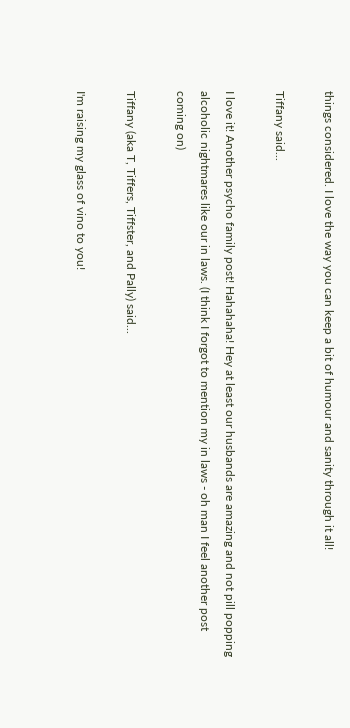things considered. I love the way you can keep a bit of humour and sanity through it all!

Tiffany said...

I love it! Another psycho family post! Hahahaha! Hey at least our husbands are amazing and not pill popping alcoholic nightmares like our in laws. (I think I forgot to mention my in laws - oh man I feel another post coming on)

Tiffany (aka T, Tiffers, Tiffster, and Pally) said...

I'm raising my glass of vino to you!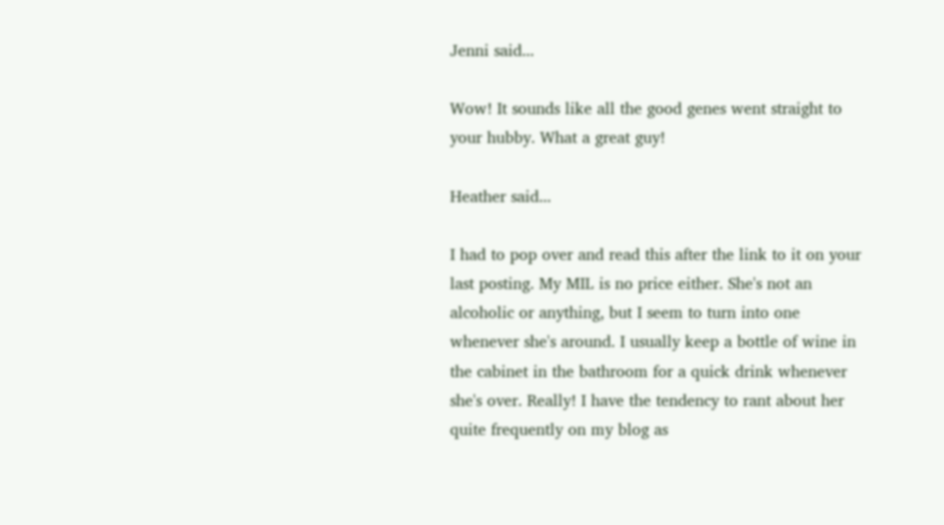Jenni said...

Wow! It sounds like all the good genes went straight to your hubby. What a great guy!

Heather said...

I had to pop over and read this after the link to it on your last posting. My MIL is no price either. She's not an alcoholic or anything, but I seem to turn into one whenever she's around. I usually keep a bottle of wine in the cabinet in the bathroom for a quick drink whenever she's over. Really! I have the tendency to rant about her quite frequently on my blog as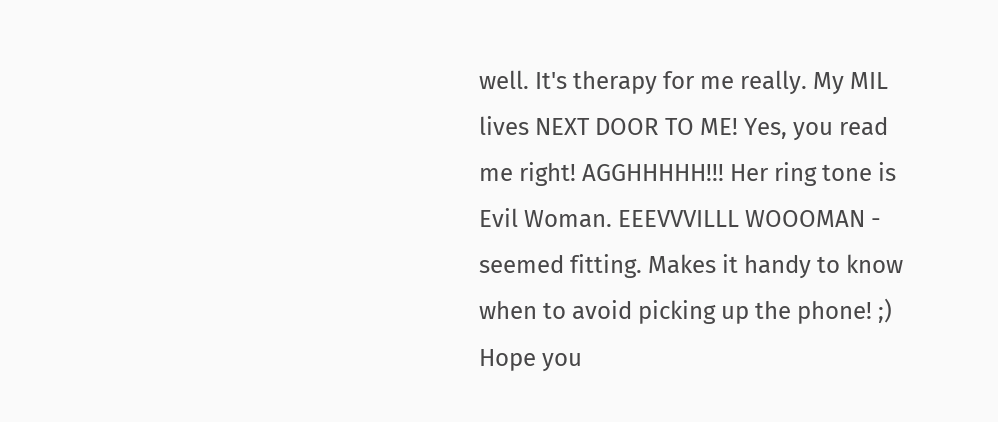well. It's therapy for me really. My MIL lives NEXT DOOR TO ME! Yes, you read me right! AGGHHHHH!!! Her ring tone is Evil Woman. EEEVVVILLL WOOOMAN - seemed fitting. Makes it handy to know when to avoid picking up the phone! ;) Hope you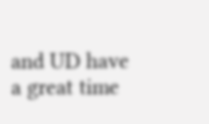and UD have a great time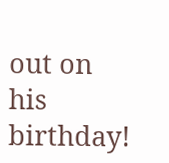out on his birthday!